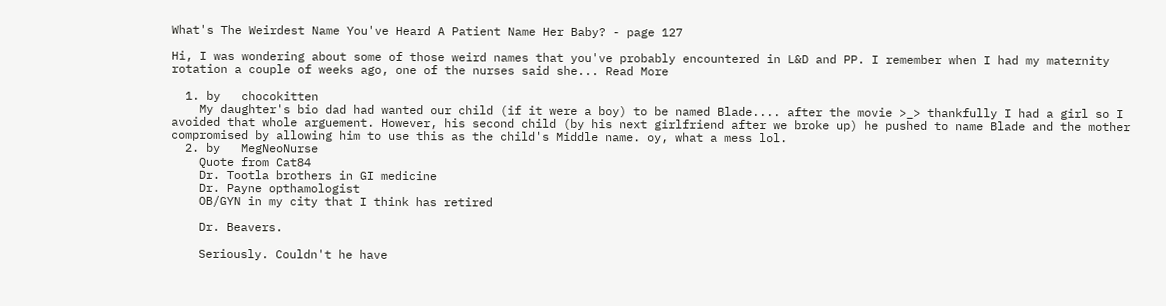What's The Weirdest Name You've Heard A Patient Name Her Baby? - page 127

Hi, I was wondering about some of those weird names that you've probably encountered in L&D and PP. I remember when I had my maternity rotation a couple of weeks ago, one of the nurses said she... Read More

  1. by   chocokitten
    My daughter's bio dad had wanted our child (if it were a boy) to be named Blade.... after the movie >_> thankfully I had a girl so I avoided that whole arguement. However, his second child (by his next girlfriend after we broke up) he pushed to name Blade and the mother compromised by allowing him to use this as the child's Middle name. oy, what a mess lol.
  2. by   MegNeoNurse
    Quote from Cat84
    Dr. Tootla brothers in GI medicine
    Dr. Payne opthamologist
    OB/GYN in my city that I think has retired

    Dr. Beavers.

    Seriously. Couldn't he have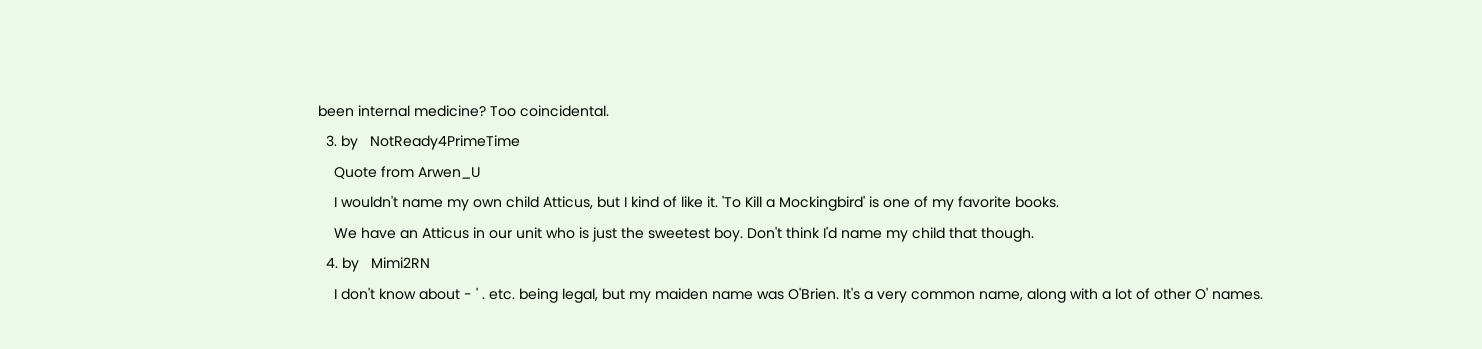been internal medicine? Too coincidental.
  3. by   NotReady4PrimeTime
    Quote from Arwen_U
    I wouldn't name my own child Atticus, but I kind of like it. 'To Kill a Mockingbird' is one of my favorite books.
    We have an Atticus in our unit who is just the sweetest boy. Don't think I'd name my child that though.
  4. by   Mimi2RN
    I don't know about - ' . etc. being legal, but my maiden name was O'Brien. It's a very common name, along with a lot of other O' names.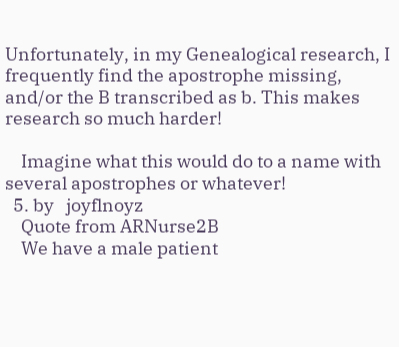Unfortunately, in my Genealogical research, I frequently find the apostrophe missing, and/or the B transcribed as b. This makes research so much harder!

    Imagine what this would do to a name with several apostrophes or whatever!
  5. by   joyflnoyz
    Quote from ARNurse2B
    We have a male patient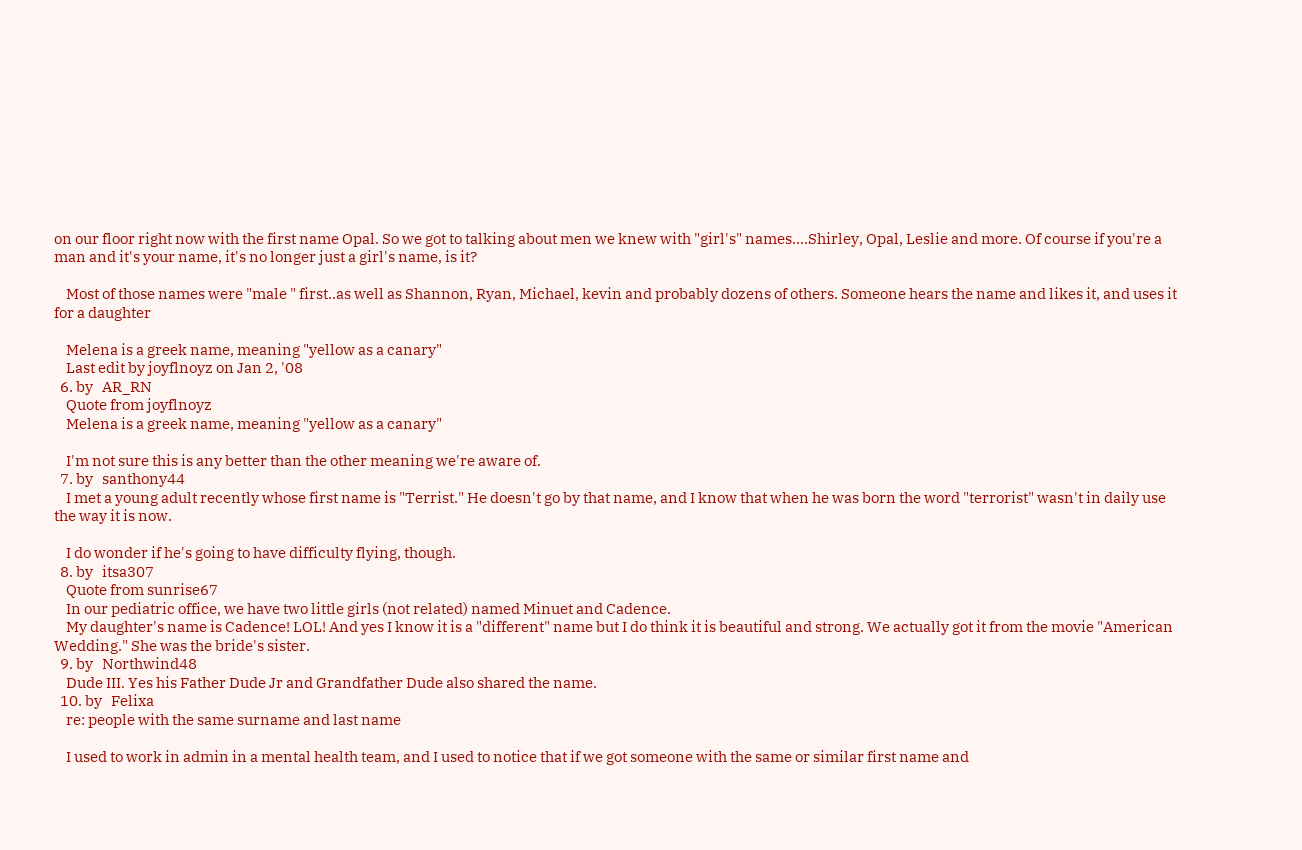on our floor right now with the first name Opal. So we got to talking about men we knew with "girl's" names....Shirley, Opal, Leslie and more. Of course if you're a man and it's your name, it's no longer just a girl's name, is it?

    Most of those names were "male " first..as well as Shannon, Ryan, Michael, kevin and probably dozens of others. Someone hears the name and likes it, and uses it for a daughter

    Melena is a greek name, meaning "yellow as a canary"
    Last edit by joyflnoyz on Jan 2, '08
  6. by   AR_RN
    Quote from joyflnoyz
    Melena is a greek name, meaning "yellow as a canary"

    I'm not sure this is any better than the other meaning we're aware of.
  7. by   santhony44
    I met a young adult recently whose first name is "Terrist." He doesn't go by that name, and I know that when he was born the word "terrorist" wasn't in daily use the way it is now.

    I do wonder if he's going to have difficulty flying, though.
  8. by   itsa307
    Quote from sunrise67
    In our pediatric office, we have two little girls (not related) named Minuet and Cadence.
    My daughter's name is Cadence! LOL! And yes I know it is a "different" name but I do think it is beautiful and strong. We actually got it from the movie "American Wedding." She was the bride's sister.
  9. by   Northwind48
    Dude III. Yes his Father Dude Jr and Grandfather Dude also shared the name.
  10. by   Felixa
    re: people with the same surname and last name

    I used to work in admin in a mental health team, and I used to notice that if we got someone with the same or similar first name and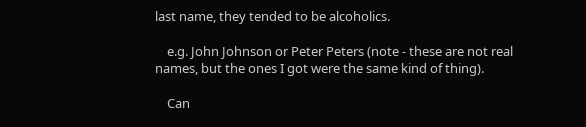last name, they tended to be alcoholics.

    e.g. John Johnson or Peter Peters (note - these are not real names, but the ones I got were the same kind of thing).

    Can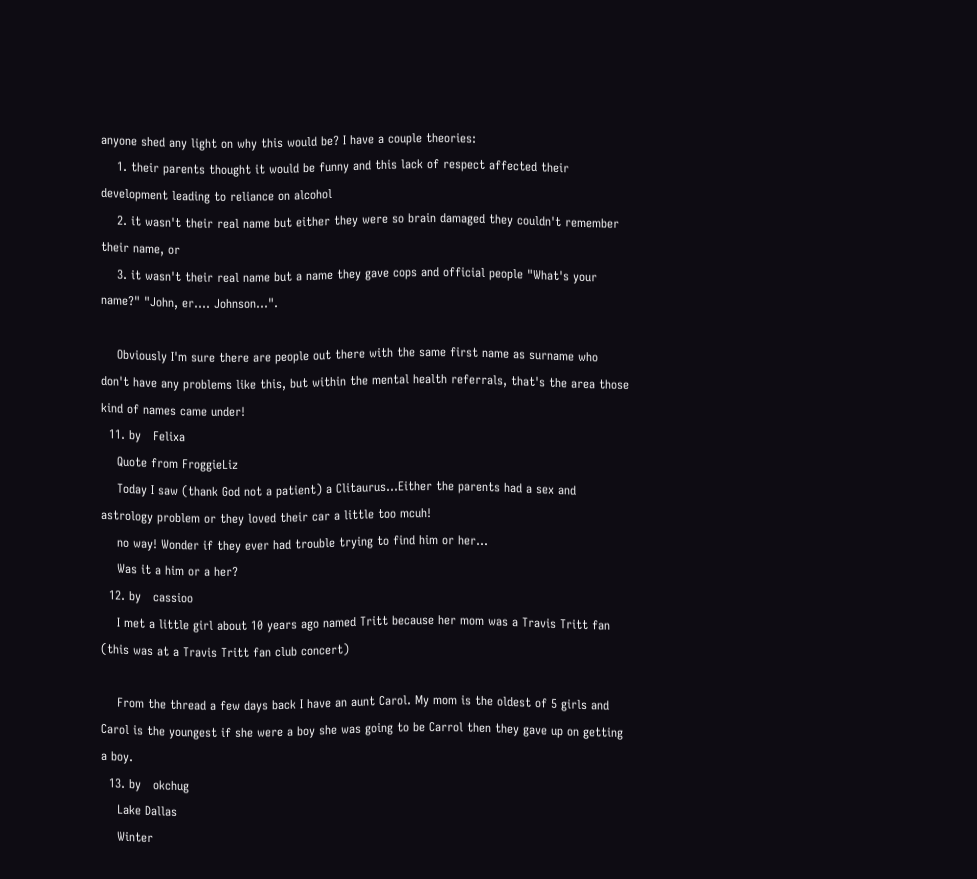anyone shed any light on why this would be? I have a couple theories:
    1. their parents thought it would be funny and this lack of respect affected their development leading to reliance on alcohol
    2. it wasn't their real name but either they were so brain damaged they couldn't remember their name, or
    3. it wasn't their real name but a name they gave cops and official people "What's your name?" "John, er.... Johnson...".

    Obviously I'm sure there are people out there with the same first name as surname who don't have any problems like this, but within the mental health referrals, that's the area those kind of names came under!
  11. by   Felixa
    Quote from FroggieLiz
    Today I saw (thank God not a patient) a Clitaurus...Either the parents had a sex and astrology problem or they loved their car a little too mcuh!
    no way! Wonder if they ever had trouble trying to find him or her...
    Was it a him or a her?
  12. by   cassioo
    I met a little girl about 10 years ago named Tritt because her mom was a Travis Tritt fan (this was at a Travis Tritt fan club concert)

    From the thread a few days back I have an aunt Carol. My mom is the oldest of 5 girls and Carol is the youngest if she were a boy she was going to be Carrol then they gave up on getting a boy.
  13. by   okchug
    Lake Dallas
    Winter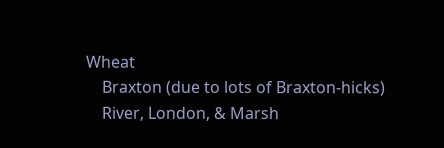Wheat
    Braxton (due to lots of Braxton-hicks)
    River, London, & Marsh